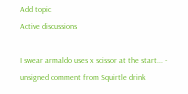Add topic
Active discussions

I swear armaldo uses x scissor at the start... - unsigned comment from Squirtle drink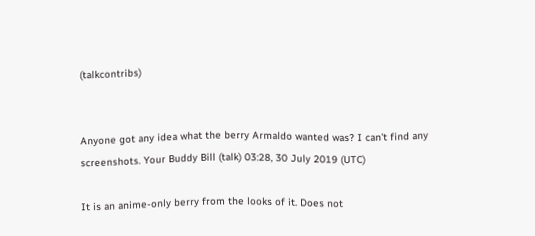(talkcontribs)


Anyone got any idea what the berry Armaldo wanted was? I can't find any screenshots. Your Buddy Bill (talk) 03:28, 30 July 2019 (UTC)

It is an anime-only berry from the looks of it. Does not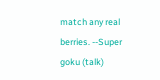match any real berries. --Super goku (talk)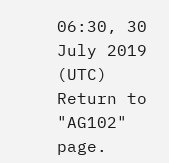06:30, 30 July 2019 (UTC)
Return to "AG102" page.